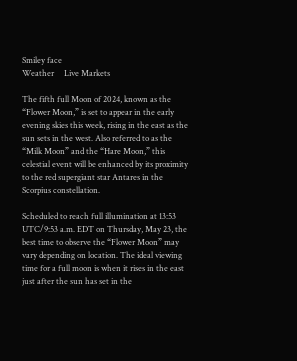Smiley face
Weather     Live Markets

The fifth full Moon of 2024, known as the “Flower Moon,” is set to appear in the early evening skies this week, rising in the east as the sun sets in the west. Also referred to as the “Milk Moon” and the “Hare Moon,” this celestial event will be enhanced by its proximity to the red supergiant star Antares in the Scorpius constellation.

Scheduled to reach full illumination at 13:53 UTC/9:53 a.m. EDT on Thursday, May 23, the best time to observe the “Flower Moon” may vary depending on location. The ideal viewing time for a full moon is when it rises in the east just after the sun has set in the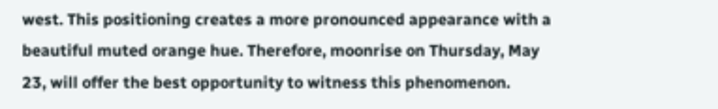west. This positioning creates a more pronounced appearance with a beautiful muted orange hue. Therefore, moonrise on Thursday, May 23, will offer the best opportunity to witness this phenomenon.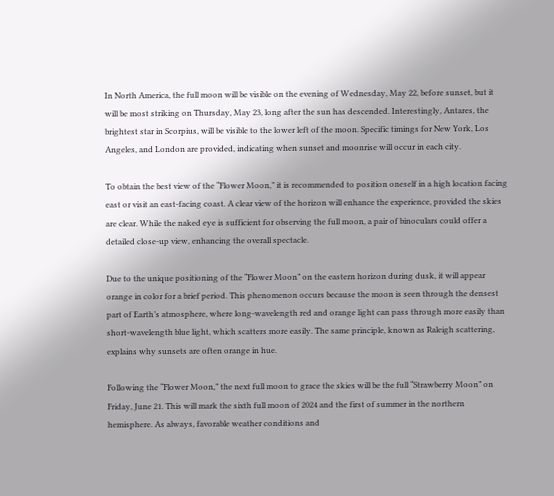In North America, the full moon will be visible on the evening of Wednesday, May 22, before sunset, but it will be most striking on Thursday, May 23, long after the sun has descended. Interestingly, Antares, the brightest star in Scorpius, will be visible to the lower left of the moon. Specific timings for New York, Los Angeles, and London are provided, indicating when sunset and moonrise will occur in each city.

To obtain the best view of the “Flower Moon,” it is recommended to position oneself in a high location facing east or visit an east-facing coast. A clear view of the horizon will enhance the experience, provided the skies are clear. While the naked eye is sufficient for observing the full moon, a pair of binoculars could offer a detailed close-up view, enhancing the overall spectacle.

Due to the unique positioning of the “Flower Moon” on the eastern horizon during dusk, it will appear orange in color for a brief period. This phenomenon occurs because the moon is seen through the densest part of Earth’s atmosphere, where long-wavelength red and orange light can pass through more easily than short-wavelength blue light, which scatters more easily. The same principle, known as Raleigh scattering, explains why sunsets are often orange in hue.

Following the “Flower Moon,” the next full moon to grace the skies will be the full “Strawberry Moon” on Friday, June 21. This will mark the sixth full moon of 2024 and the first of summer in the northern hemisphere. As always, favorable weather conditions and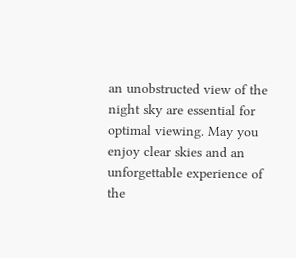an unobstructed view of the night sky are essential for optimal viewing. May you enjoy clear skies and an unforgettable experience of the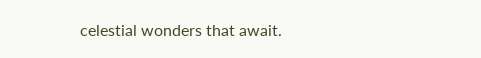celestial wonders that await.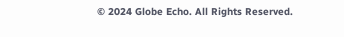© 2024 Globe Echo. All Rights Reserved.